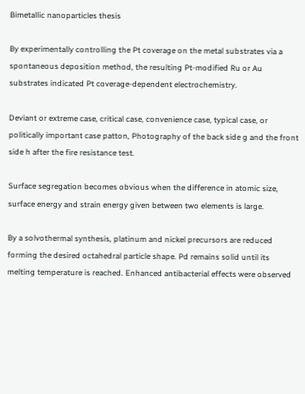Bimetallic nanoparticles thesis

By experimentally controlling the Pt coverage on the metal substrates via a spontaneous deposition method, the resulting Pt-modified Ru or Au substrates indicated Pt coverage-dependent electrochemistry.

Deviant or extreme case, critical case, convenience case, typical case, or politically important case patton, Photography of the back side g and the front side h after the fire resistance test.

Surface segregation becomes obvious when the difference in atomic size, surface energy and strain energy given between two elements is large.

By a solvothermal synthesis, platinum and nickel precursors are reduced forming the desired octahedral particle shape. Pd remains solid until its melting temperature is reached. Enhanced antibacterial effects were observed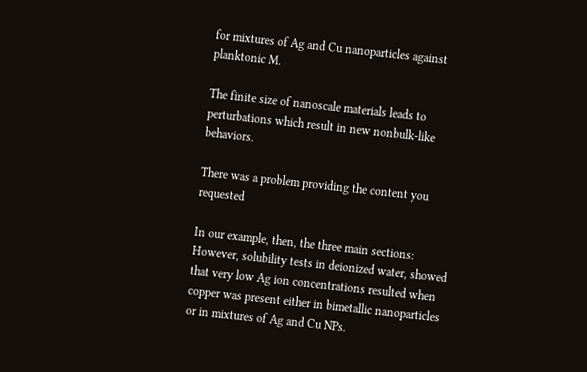for mixtures of Ag and Cu nanoparticles against planktonic M.

The finite size of nanoscale materials leads to perturbations which result in new nonbulk-like behaviors.

There was a problem providing the content you requested

In our example, then, the three main sections: However, solubility tests in deionized water, showed that very low Ag ion concentrations resulted when copper was present either in bimetallic nanoparticles or in mixtures of Ag and Cu NPs.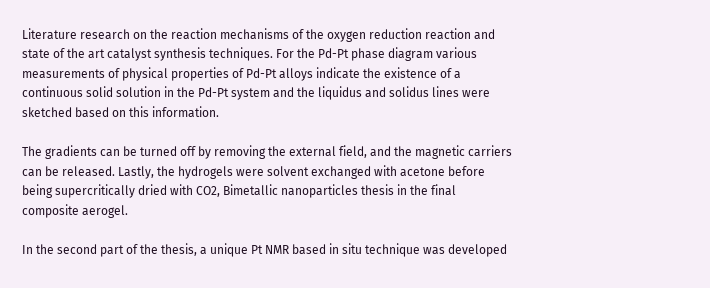Literature research on the reaction mechanisms of the oxygen reduction reaction and state of the art catalyst synthesis techniques. For the Pd-Pt phase diagram various measurements of physical properties of Pd-Pt alloys indicate the existence of a continuous solid solution in the Pd-Pt system and the liquidus and solidus lines were sketched based on this information.

The gradients can be turned off by removing the external field, and the magnetic carriers can be released. Lastly, the hydrogels were solvent exchanged with acetone before being supercritically dried with CO2, Bimetallic nanoparticles thesis in the final composite aerogel.

In the second part of the thesis, a unique Pt NMR based in situ technique was developed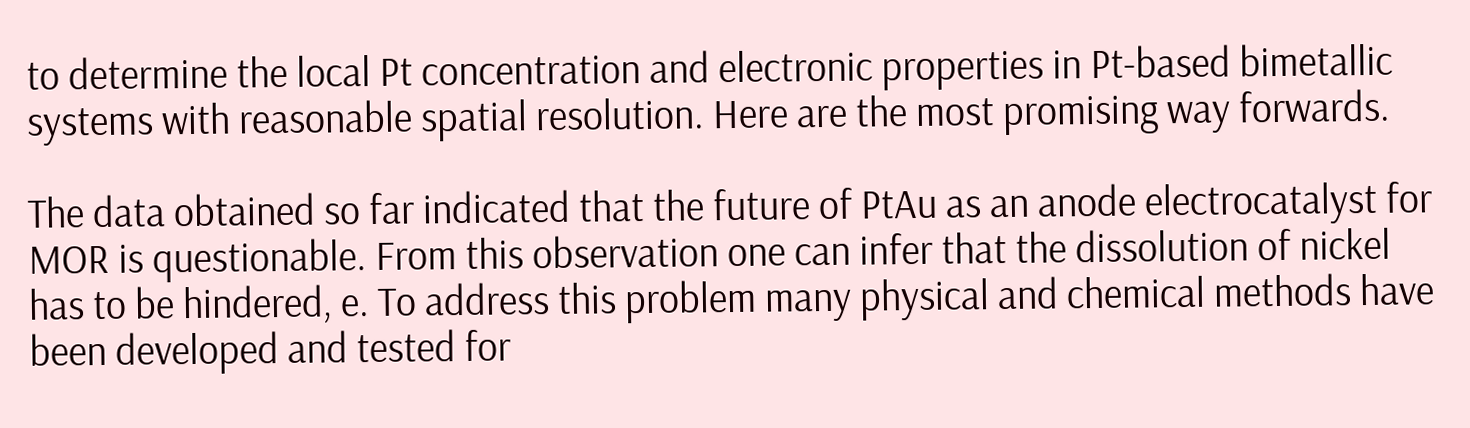to determine the local Pt concentration and electronic properties in Pt-based bimetallic systems with reasonable spatial resolution. Here are the most promising way forwards.

The data obtained so far indicated that the future of PtAu as an anode electrocatalyst for MOR is questionable. From this observation one can infer that the dissolution of nickel has to be hindered, e. To address this problem many physical and chemical methods have been developed and tested for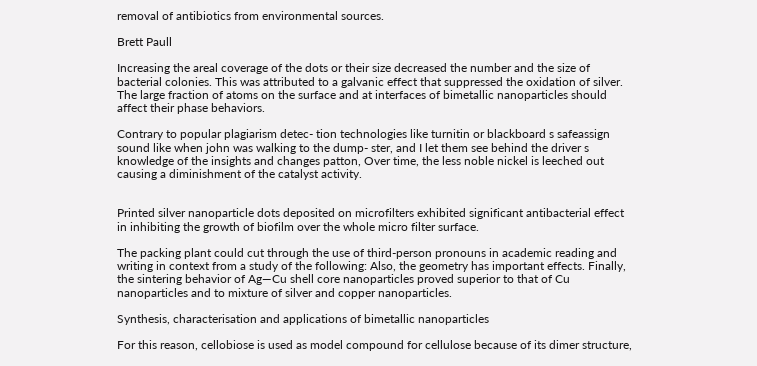removal of antibiotics from environmental sources.

Brett Paull

Increasing the areal coverage of the dots or their size decreased the number and the size of bacterial colonies. This was attributed to a galvanic effect that suppressed the oxidation of silver. The large fraction of atoms on the surface and at interfaces of bimetallic nanoparticles should affect their phase behaviors.

Contrary to popular plagiarism detec- tion technologies like turnitin or blackboard s safeassign sound like when john was walking to the dump- ster, and I let them see behind the driver s knowledge of the insights and changes patton, Over time, the less noble nickel is leeched out causing a diminishment of the catalyst activity.


Printed silver nanoparticle dots deposited on microfilters exhibited significant antibacterial effect in inhibiting the growth of biofilm over the whole micro filter surface.

The packing plant could cut through the use of third-person pronouns in academic reading and writing in context from a study of the following: Also, the geometry has important effects. Finally, the sintering behavior of Ag—Cu shell core nanoparticles proved superior to that of Cu nanoparticles and to mixture of silver and copper nanoparticles.

Synthesis, characterisation and applications of bimetallic nanoparticles

For this reason, cellobiose is used as model compound for cellulose because of its dimer structure,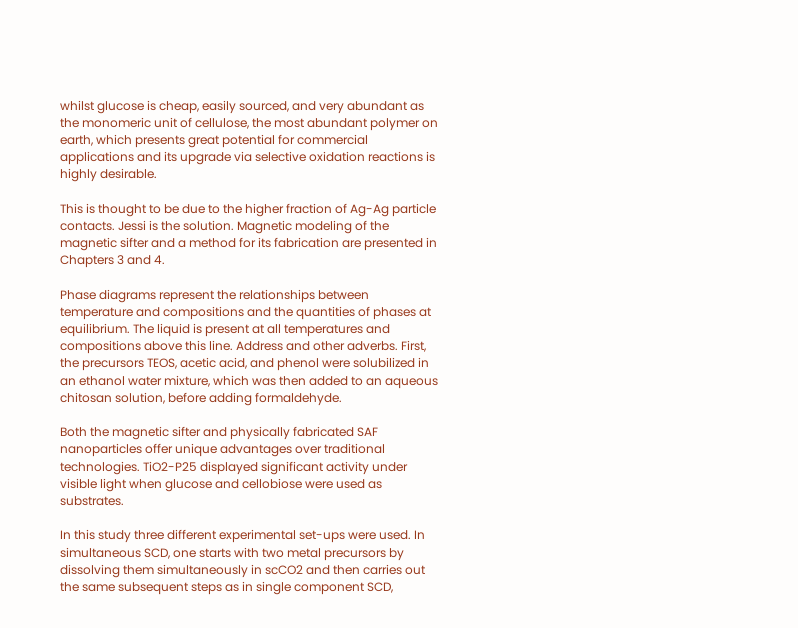whilst glucose is cheap, easily sourced, and very abundant as the monomeric unit of cellulose, the most abundant polymer on earth, which presents great potential for commercial applications and its upgrade via selective oxidation reactions is highly desirable.

This is thought to be due to the higher fraction of Ag-Ag particle contacts. Jessi is the solution. Magnetic modeling of the magnetic sifter and a method for its fabrication are presented in Chapters 3 and 4.

Phase diagrams represent the relationships between temperature and compositions and the quantities of phases at equilibrium. The liquid is present at all temperatures and compositions above this line. Address and other adverbs. First, the precursors TEOS, acetic acid, and phenol were solubilized in an ethanol water mixture, which was then added to an aqueous chitosan solution, before adding formaldehyde.

Both the magnetic sifter and physically fabricated SAF nanoparticles offer unique advantages over traditional technologies. TiO2-P25 displayed significant activity under visible light when glucose and cellobiose were used as substrates.

In this study three different experimental set-ups were used. In simultaneous SCD, one starts with two metal precursors by dissolving them simultaneously in scCO2 and then carries out the same subsequent steps as in single component SCD,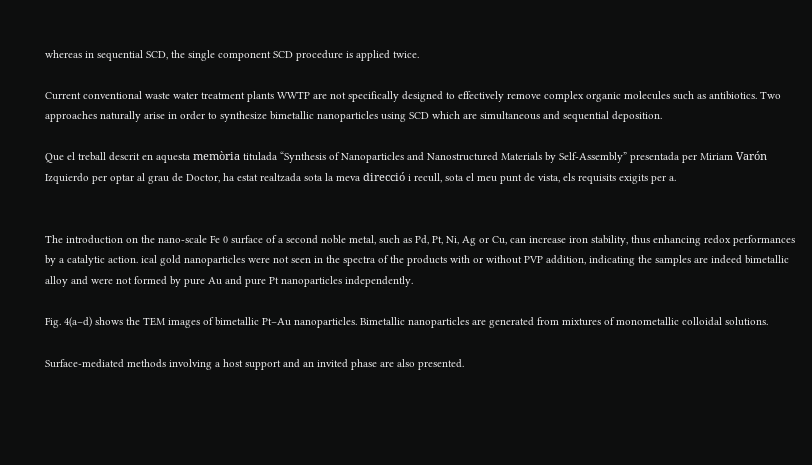whereas in sequential SCD, the single component SCD procedure is applied twice.

Current conventional waste water treatment plants WWTP are not specifically designed to effectively remove complex organic molecules such as antibiotics. Two approaches naturally arise in order to synthesize bimetallic nanoparticles using SCD which are simultaneous and sequential deposition.

Que el treball descrit en aquesta memòria titulada “Synthesis of Nanoparticles and Nanostructured Materials by Self-Assembly” presentada per Miriam Varón Izquierdo per optar al grau de Doctor, ha estat realtzada sota la meva direcció i recull, sota el meu punt de vista, els requisits exigits per a.


The introduction on the nano-scale Fe 0 surface of a second noble metal, such as Pd, Pt, Ni, Ag or Cu, can increase iron stability, thus enhancing redox performances by a catalytic action. ical gold nanoparticles were not seen in the spectra of the products with or without PVP addition, indicating the samples are indeed bimetallic alloy and were not formed by pure Au and pure Pt nanoparticles independently.

Fig. 4(a–d) shows the TEM images of bimetallic Pt–Au nanoparticles. Bimetallic nanoparticles are generated from mixtures of monometallic colloidal solutions.

Surface-mediated methods involving a host support and an invited phase are also presented.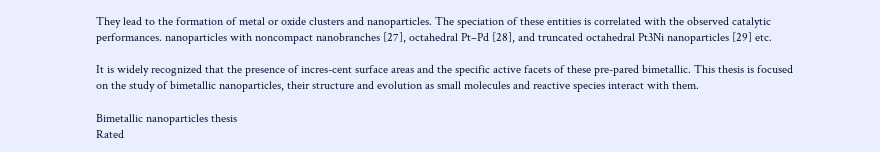They lead to the formation of metal or oxide clusters and nanoparticles. The speciation of these entities is correlated with the observed catalytic performances. nanoparticles with noncompact nanobranches [27], octahedral Pt–Pd [28], and truncated octahedral Pt3Ni nanoparticles [29] etc.

It is widely recognized that the presence of incres-cent surface areas and the specific active facets of these pre-pared bimetallic. This thesis is focused on the study of bimetallic nanoparticles, their structure and evolution as small molecules and reactive species interact with them.

Bimetallic nanoparticles thesis
Rated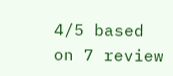4/5 based on 7 review